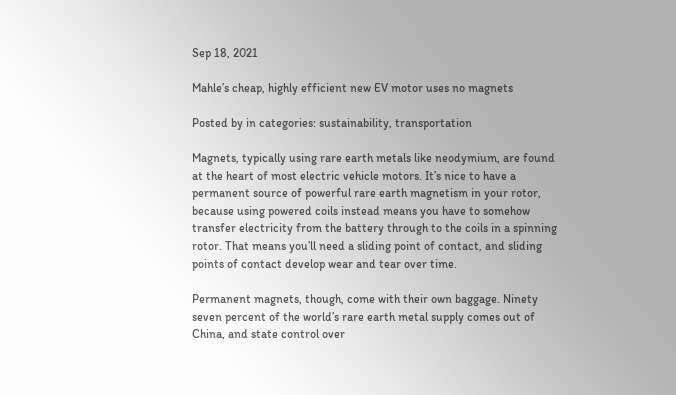Sep 18, 2021

Mahle’s cheap, highly efficient new EV motor uses no magnets

Posted by in categories: sustainability, transportation

Magnets, typically using rare earth metals like neodymium, are found at the heart of most electric vehicle motors. It’s nice to have a permanent source of powerful rare earth magnetism in your rotor, because using powered coils instead means you have to somehow transfer electricity from the battery through to the coils in a spinning rotor. That means you’ll need a sliding point of contact, and sliding points of contact develop wear and tear over time.

Permanent magnets, though, come with their own baggage. Ninety seven percent of the world’s rare earth metal supply comes out of China, and state control over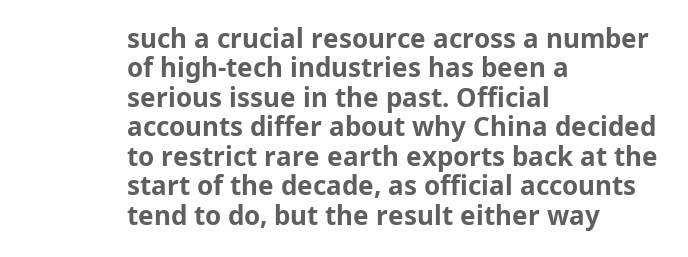such a crucial resource across a number of high-tech industries has been a serious issue in the past. Official accounts differ about why China decided to restrict rare earth exports back at the start of the decade, as official accounts tend to do, but the result either way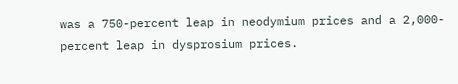was a 750-percent leap in neodymium prices and a 2,000-percent leap in dysprosium prices.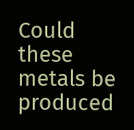Could these metals be produced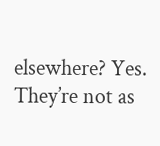elsewhere? Yes. They’re not as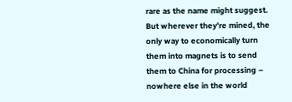rare as the name might suggest. But wherever they’re mined, the only way to economically turn them into magnets is to send them to China for processing – nowhere else in the world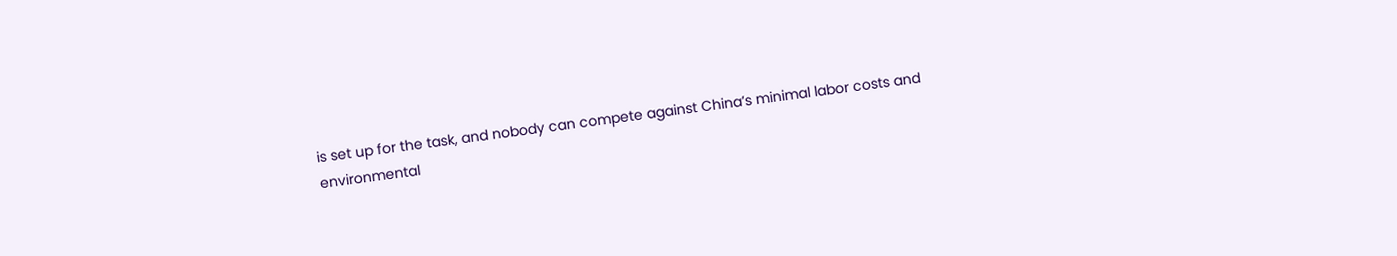is set up for the task, and nobody can compete against China’s minimal labor costs and environmental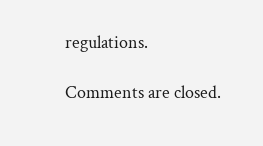regulations.

Comments are closed.